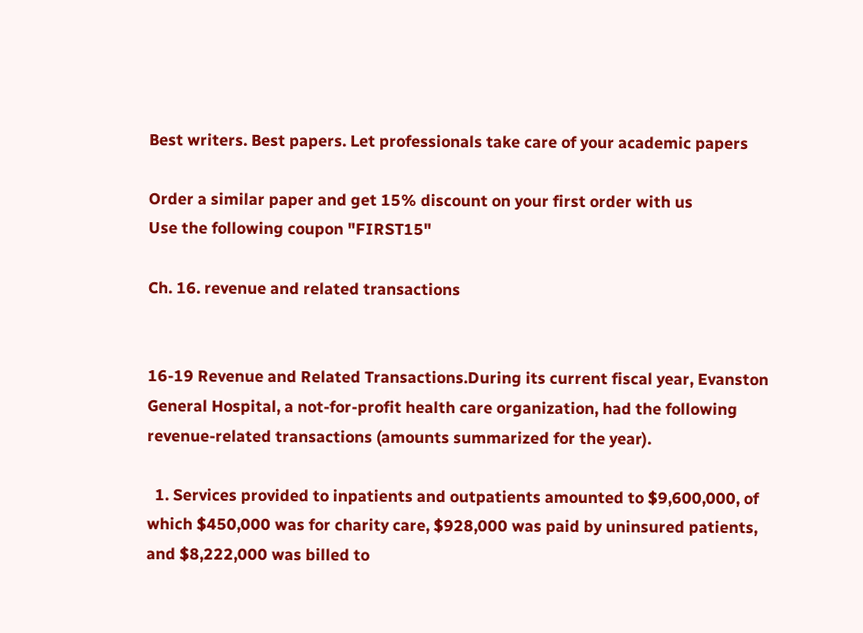Best writers. Best papers. Let professionals take care of your academic papers

Order a similar paper and get 15% discount on your first order with us
Use the following coupon "FIRST15"

Ch. 16. revenue and related transactions


16-19 Revenue and Related Transactions.During its current fiscal year, Evanston General Hospital, a not-for-profit health care organization, had the following revenue-related transactions (amounts summarized for the year).

  1. Services provided to inpatients and outpatients amounted to $9,600,000, of which $450,000 was for charity care, $928,000 was paid by uninsured patients, and $8,222,000 was billed to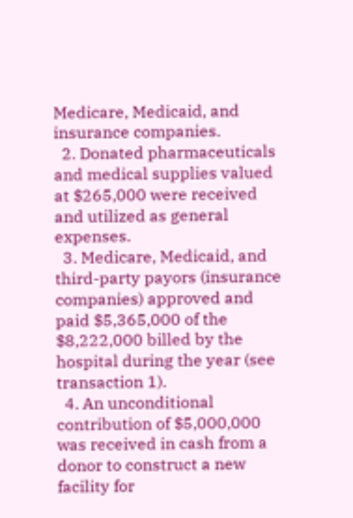Medicare, Medicaid, and insurance companies.
  2. Donated pharmaceuticals and medical supplies valued at $265,000 were received and utilized as general expenses.
  3. Medicare, Medicaid, and third-party payors (insurance companies) approved and paid $5,365,000 of the $8,222,000 billed by the hospital during the year (see transaction 1).
  4. An unconditional contribution of $5,000,000 was received in cash from a donor to construct a new facility for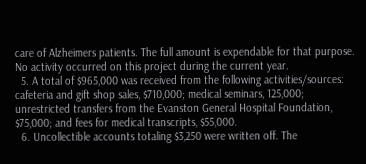care of Alzheimers patients. The full amount is expendable for that purpose. No activity occurred on this project during the current year.
  5. A total of $965,000 was received from the following activities/sources: cafeteria and gift shop sales, $710,000; medical seminars, 125,000; unrestricted transfers from the Evanston General Hospital Foundation, $75,000; and fees for medical transcripts, $55,000.
  6. Uncollectible accounts totaling $3,250 were written off. The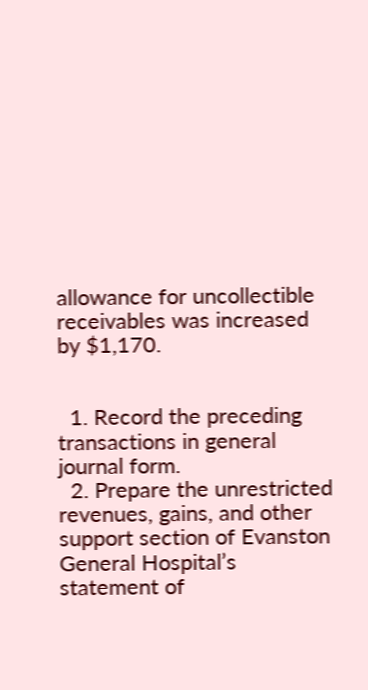allowance for uncollectible receivables was increased by $1,170.


  1. Record the preceding transactions in general journal form.
  2. Prepare the unrestricted revenues, gains, and other support section of Evanston General Hospital’s statement of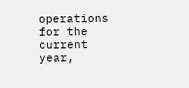operations for the current year,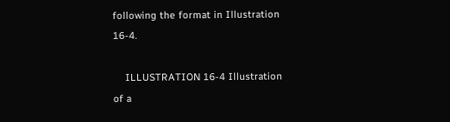following the format in Illustration 16-4.

    ILLUSTRATION 16-4 Illustration of a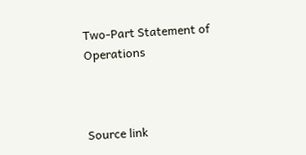Two-Part Statement of Operations



Source link